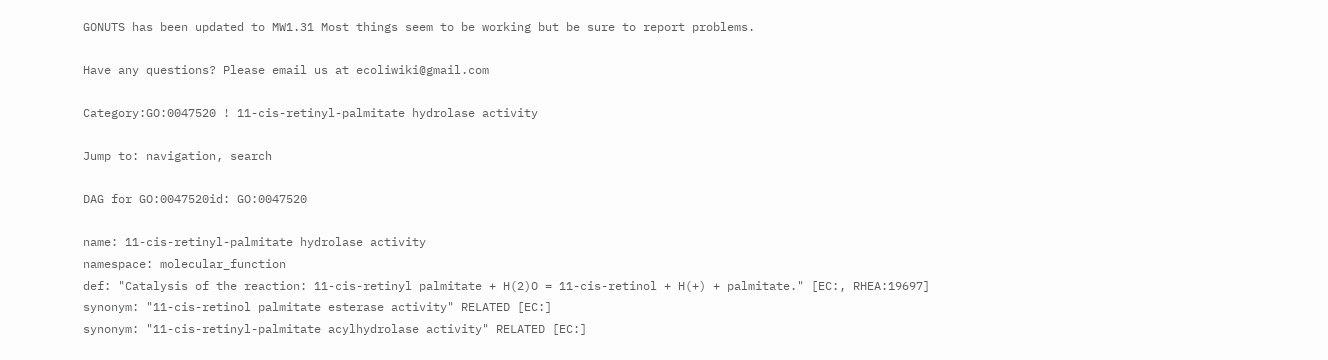GONUTS has been updated to MW1.31 Most things seem to be working but be sure to report problems.

Have any questions? Please email us at ecoliwiki@gmail.com

Category:GO:0047520 ! 11-cis-retinyl-palmitate hydrolase activity

Jump to: navigation, search

DAG for GO:0047520id: GO:0047520

name: 11-cis-retinyl-palmitate hydrolase activity
namespace: molecular_function
def: "Catalysis of the reaction: 11-cis-retinyl palmitate + H(2)O = 11-cis-retinol + H(+) + palmitate." [EC:, RHEA:19697]
synonym: "11-cis-retinol palmitate esterase activity" RELATED [EC:]
synonym: "11-cis-retinyl-palmitate acylhydrolase activity" RELATED [EC:]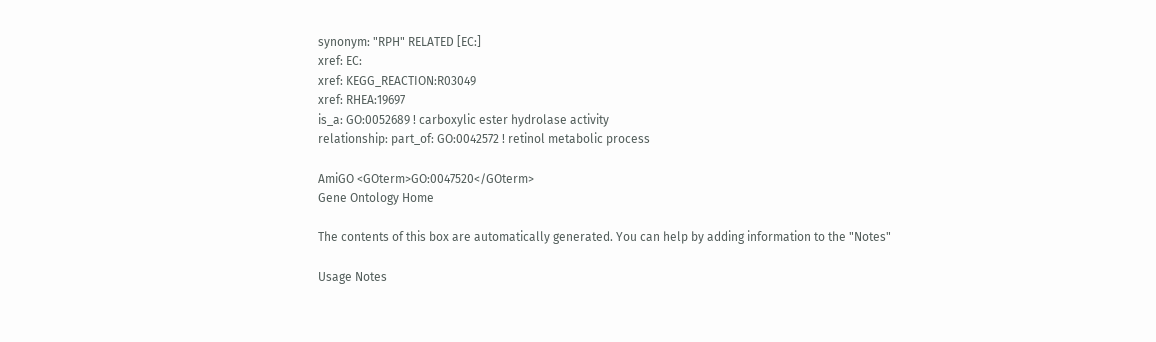synonym: "RPH" RELATED [EC:]
xref: EC:
xref: KEGG_REACTION:R03049
xref: RHEA:19697
is_a: GO:0052689 ! carboxylic ester hydrolase activity
relationship: part_of: GO:0042572 ! retinol metabolic process

AmiGO <GOterm>GO:0047520</GOterm>
Gene Ontology Home

The contents of this box are automatically generated. You can help by adding information to the "Notes"

Usage Notes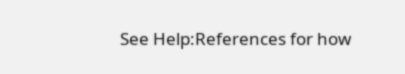See Help:References for how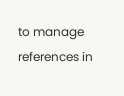to manage references in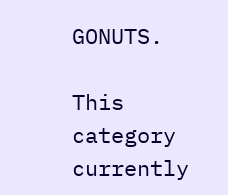GONUTS.

This category currently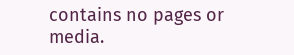contains no pages or media.